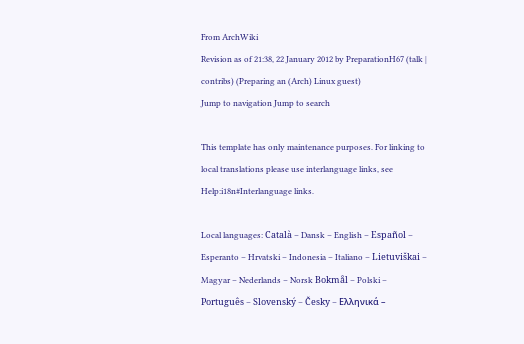From ArchWiki
Revision as of 21:38, 22 January 2012 by PreparationH67 (talk | contribs) (Preparing an (Arch) Linux guest)
Jump to navigation Jump to search

This template has only maintenance purposes. For linking to local translations please use interlanguage links, see Help:i18n#Interlanguage links.

Local languages: Català – Dansk – English – Español – Esperanto – Hrvatski – Indonesia – Italiano – Lietuviškai – Magyar – Nederlands – Norsk Bokmål – Polski – Português – Slovenský – Česky – Ελληνικά –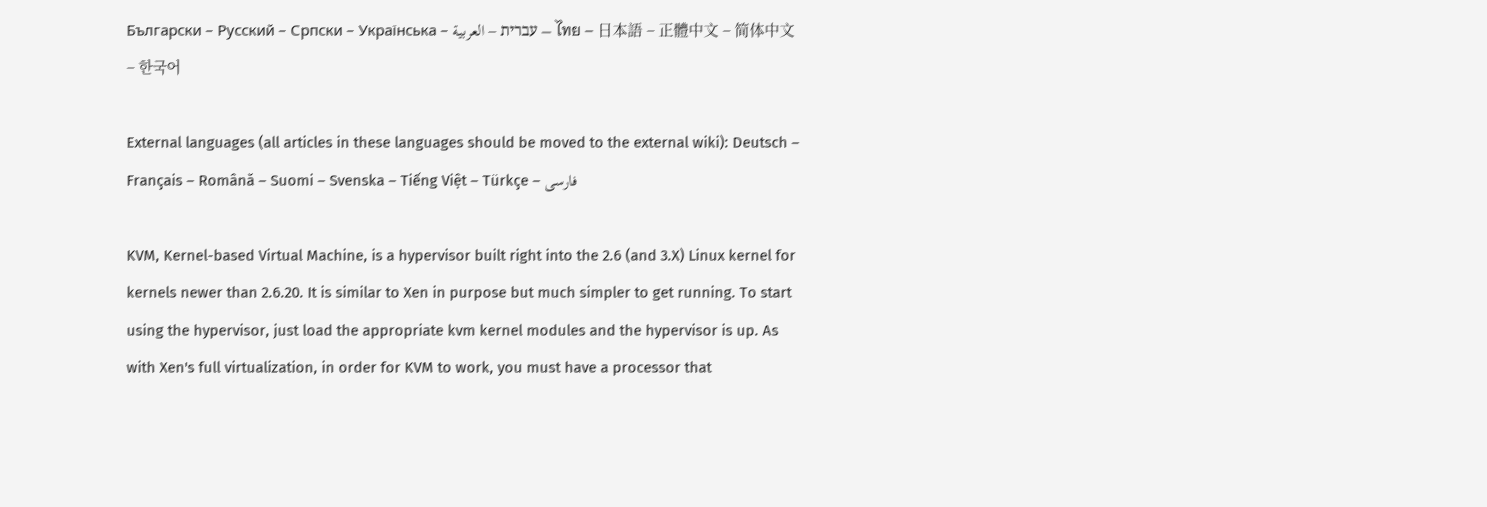Български – Русский – Српски – Українська – עברית – العربية – ไทย – 日本語 – 正體中文 – 简体中文 – 한국어

External languages (all articles in these languages should be moved to the external wiki): Deutsch – Français – Română – Suomi – Svenska – Tiếng Việt – Türkçe – فارسی

KVM, Kernel-based Virtual Machine, is a hypervisor built right into the 2.6 (and 3.X) Linux kernel for kernels newer than 2.6.20. It is similar to Xen in purpose but much simpler to get running. To start using the hypervisor, just load the appropriate kvm kernel modules and the hypervisor is up. As with Xen's full virtualization, in order for KVM to work, you must have a processor that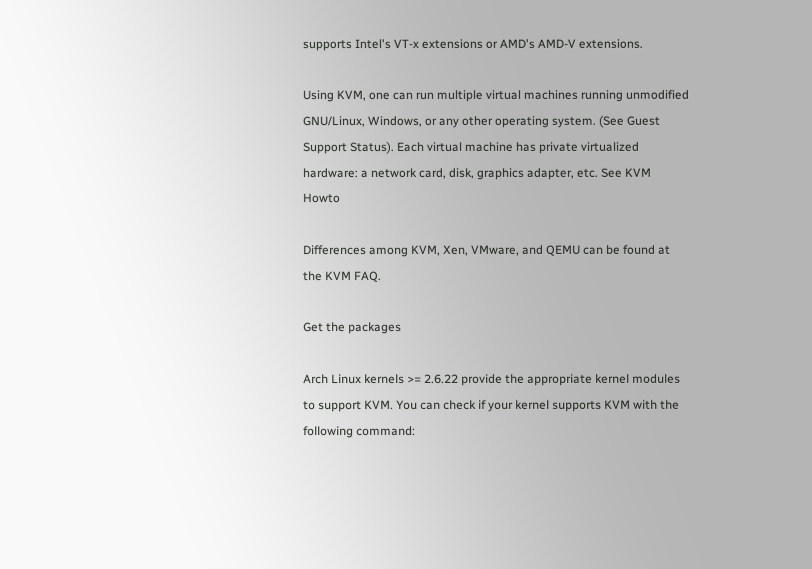supports Intel's VT-x extensions or AMD's AMD-V extensions.

Using KVM, one can run multiple virtual machines running unmodified GNU/Linux, Windows, or any other operating system. (See Guest Support Status). Each virtual machine has private virtualized hardware: a network card, disk, graphics adapter, etc. See KVM Howto

Differences among KVM, Xen, VMware, and QEMU can be found at the KVM FAQ.

Get the packages

Arch Linux kernels >= 2.6.22 provide the appropriate kernel modules to support KVM. You can check if your kernel supports KVM with the following command: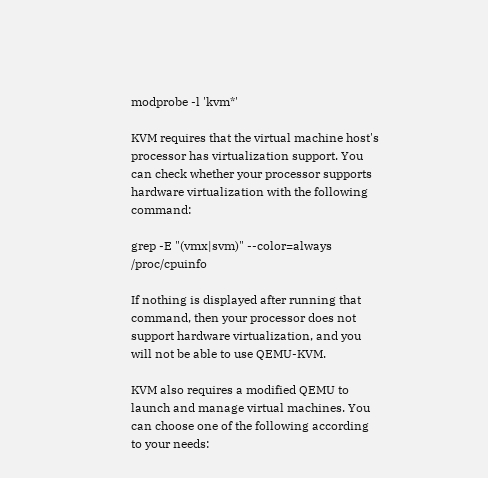modprobe -l 'kvm*'

KVM requires that the virtual machine host's processor has virtualization support. You can check whether your processor supports hardware virtualization with the following command:

grep -E "(vmx|svm)" --color=always /proc/cpuinfo

If nothing is displayed after running that command, then your processor does not support hardware virtualization, and you will not be able to use QEMU-KVM.

KVM also requires a modified QEMU to launch and manage virtual machines. You can choose one of the following according to your needs: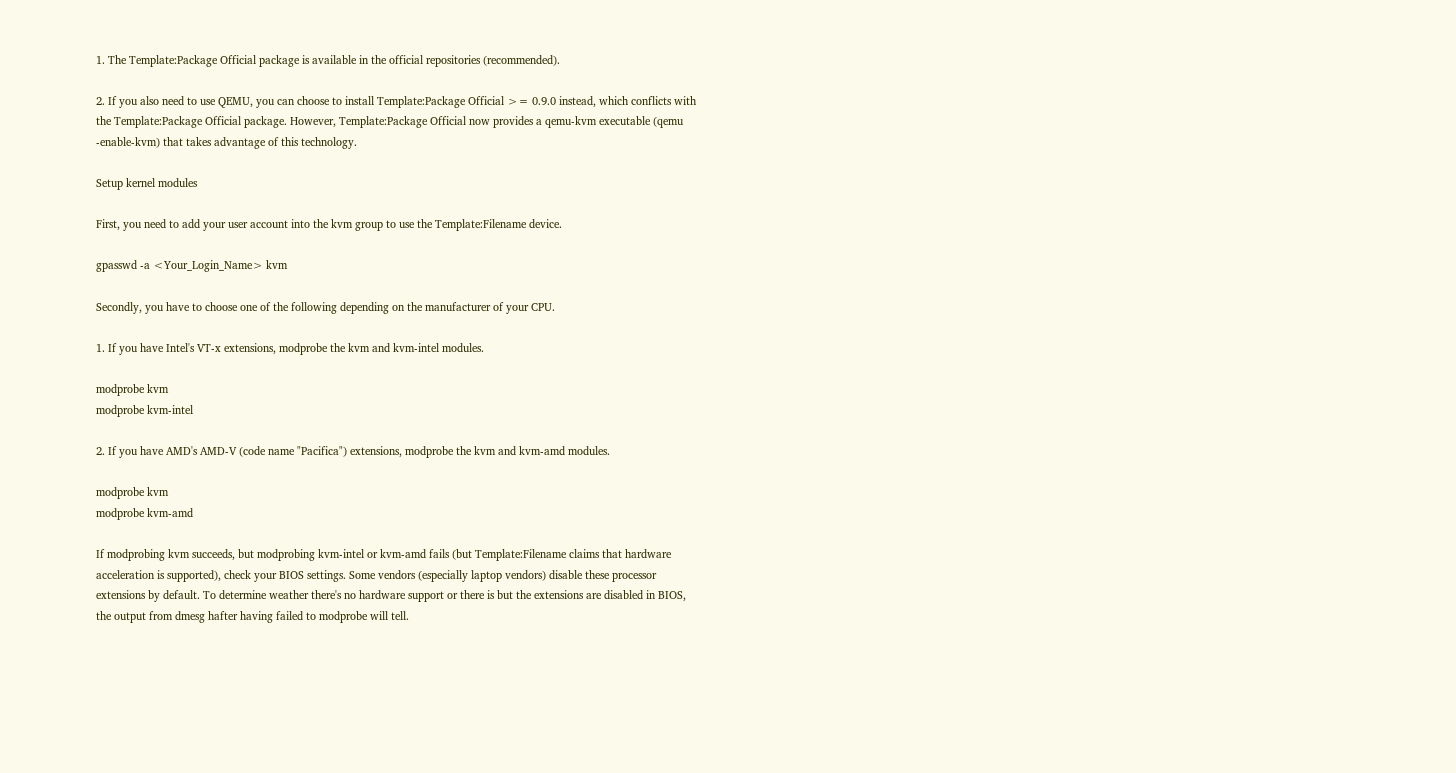1. The Template:Package Official package is available in the official repositories (recommended).

2. If you also need to use QEMU, you can choose to install Template:Package Official >= 0.9.0 instead, which conflicts with the Template:Package Official package. However, Template:Package Official now provides a qemu-kvm executable (qemu -enable-kvm) that takes advantage of this technology.

Setup kernel modules

First, you need to add your user account into the kvm group to use the Template:Filename device.

gpasswd -a <Your_Login_Name> kvm

Secondly, you have to choose one of the following depending on the manufacturer of your CPU.

1. If you have Intel's VT-x extensions, modprobe the kvm and kvm-intel modules.

modprobe kvm
modprobe kvm-intel

2. If you have AMD's AMD-V (code name "Pacifica") extensions, modprobe the kvm and kvm-amd modules.

modprobe kvm
modprobe kvm-amd

If modprobing kvm succeeds, but modprobing kvm-intel or kvm-amd fails (but Template:Filename claims that hardware acceleration is supported), check your BIOS settings. Some vendors (especially laptop vendors) disable these processor extensions by default. To determine weather there's no hardware support or there is but the extensions are disabled in BIOS, the output from dmesg hafter having failed to modprobe will tell.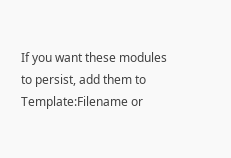If you want these modules to persist, add them to Template:Filename or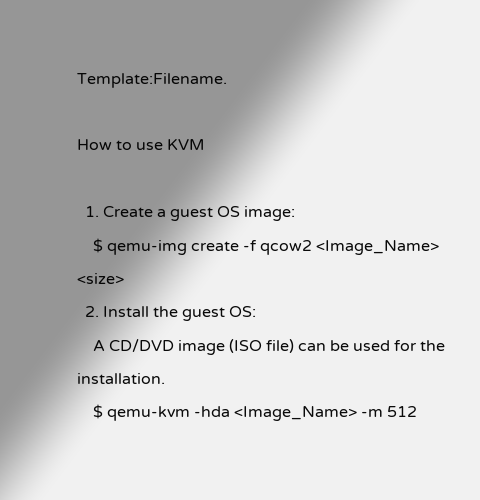Template:Filename.

How to use KVM

  1. Create a guest OS image:
    $ qemu-img create -f qcow2 <Image_Name> <size>
  2. Install the guest OS:
    A CD/DVD image (ISO file) can be used for the installation.
    $ qemu-kvm -hda <Image_Name> -m 512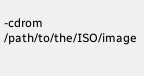-cdrom /path/to/the/ISO/image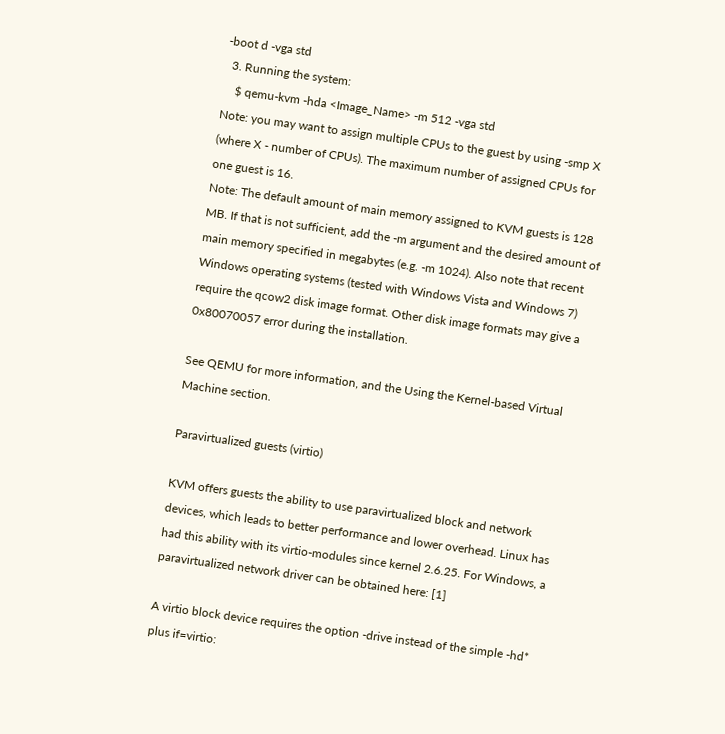-boot d -vga std
  3. Running the system:
    $ qemu-kvm -hda <Image_Name> -m 512 -vga std
Note: you may want to assign multiple CPUs to the guest by using -smp X (where X - number of CPUs). The maximum number of assigned CPUs for one guest is 16.
Note: The default amount of main memory assigned to KVM guests is 128 MB. If that is not sufficient, add the -m argument and the desired amount of main memory specified in megabytes (e.g. -m 1024). Also note that recent Windows operating systems (tested with Windows Vista and Windows 7) require the qcow2 disk image format. Other disk image formats may give a 0x80070057 error during the installation.

See QEMU for more information, and the Using the Kernel-based Virtual Machine section.

Paravirtualized guests (virtio)

KVM offers guests the ability to use paravirtualized block and network devices, which leads to better performance and lower overhead. Linux has had this ability with its virtio-modules since kernel 2.6.25. For Windows, a paravirtualized network driver can be obtained here: [1]

A virtio block device requires the option -drive instead of the simple -hd* plus if=virtio: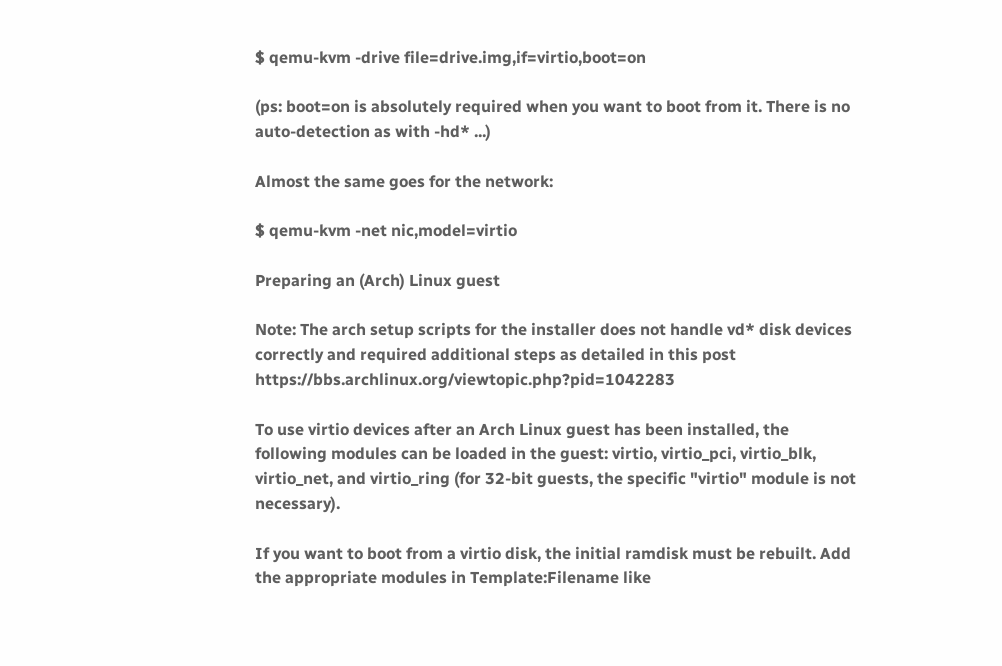$ qemu-kvm -drive file=drive.img,if=virtio,boot=on

(ps: boot=on is absolutely required when you want to boot from it. There is no auto-detection as with -hd* ...)

Almost the same goes for the network:

$ qemu-kvm -net nic,model=virtio

Preparing an (Arch) Linux guest

Note: The arch setup scripts for the installer does not handle vd* disk devices correctly and required additional steps as detailed in this post https://bbs.archlinux.org/viewtopic.php?pid=1042283

To use virtio devices after an Arch Linux guest has been installed, the following modules can be loaded in the guest: virtio, virtio_pci, virtio_blk, virtio_net, and virtio_ring (for 32-bit guests, the specific "virtio" module is not necessary).

If you want to boot from a virtio disk, the initial ramdisk must be rebuilt. Add the appropriate modules in Template:Filename like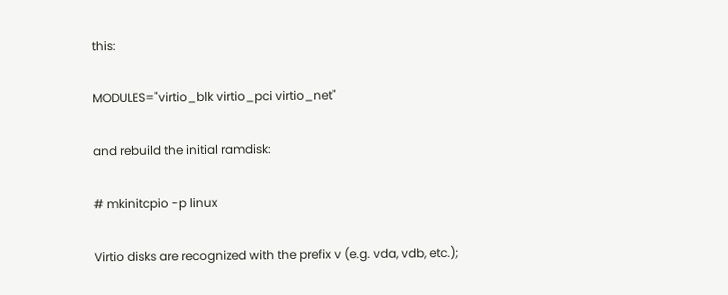this:

MODULES="virtio_blk virtio_pci virtio_net"

and rebuild the initial ramdisk:

# mkinitcpio -p linux

Virtio disks are recognized with the prefix v (e.g. vda, vdb, etc.);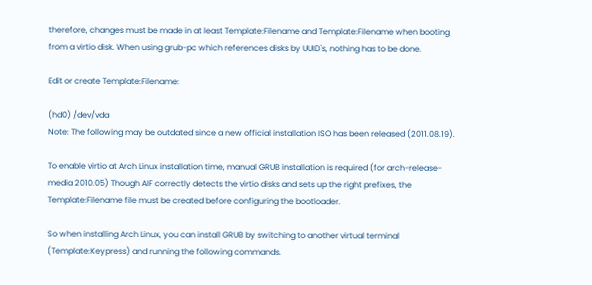therefore, changes must be made in at least Template:Filename and Template:Filename when booting from a virtio disk. When using grub-pc which references disks by UUID's, nothing has to be done.

Edit or create Template:Filename:

(hd0) /dev/vda
Note: The following may be outdated since a new official installation ISO has been released (2011.08.19).

To enable virtio at Arch Linux installation time, manual GRUB installation is required (for arch-release-media 2010.05) Though AIF correctly detects the virtio disks and sets up the right prefixes, the Template:Filename file must be created before configuring the bootloader.

So when installing Arch Linux, you can install GRUB by switching to another virtual terminal (Template:Keypress) and running the following commands.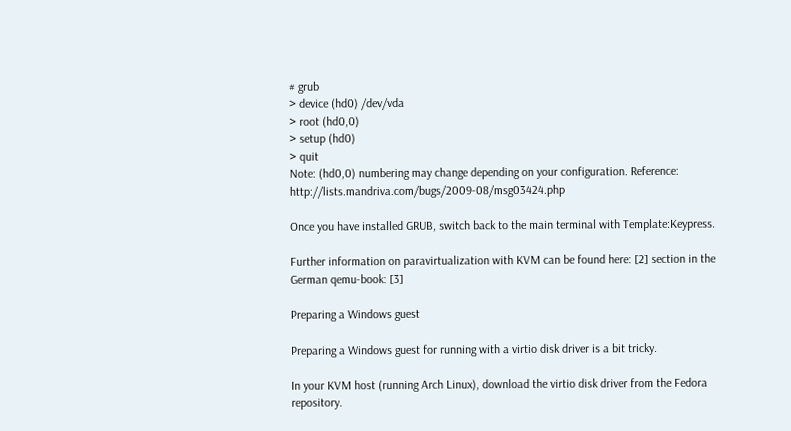# grub
> device (hd0) /dev/vda
> root (hd0,0)
> setup (hd0)
> quit
Note: (hd0,0) numbering may change depending on your configuration. Reference: http://lists.mandriva.com/bugs/2009-08/msg03424.php

Once you have installed GRUB, switch back to the main terminal with Template:Keypress.

Further information on paravirtualization with KVM can be found here: [2] section in the German qemu-book: [3]

Preparing a Windows guest

Preparing a Windows guest for running with a virtio disk driver is a bit tricky.

In your KVM host (running Arch Linux), download the virtio disk driver from the Fedora repository.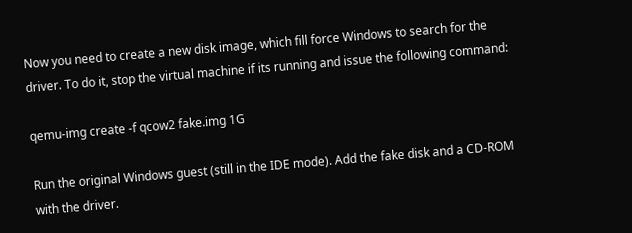Now you need to create a new disk image, which fill force Windows to search for the driver. To do it, stop the virtual machine if its running and issue the following command:

qemu-img create -f qcow2 fake.img 1G

Run the original Windows guest (still in the IDE mode). Add the fake disk and a CD-ROM with the driver.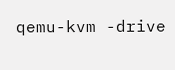qemu-kvm -drive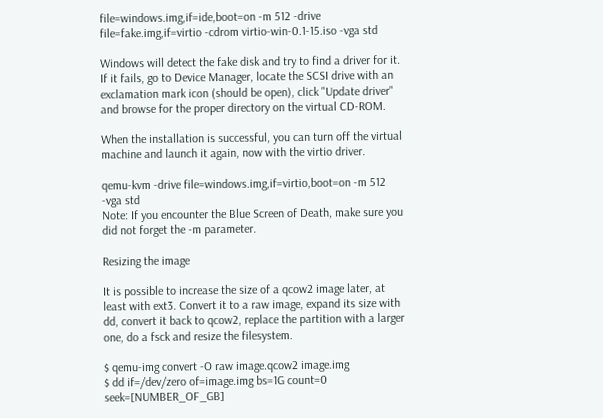file=windows.img,if=ide,boot=on -m 512 -drive file=fake.img,if=virtio -cdrom virtio-win-0.1-15.iso -vga std

Windows will detect the fake disk and try to find a driver for it. If it fails, go to Device Manager, locate the SCSI drive with an exclamation mark icon (should be open), click "Update driver" and browse for the proper directory on the virtual CD-ROM.

When the installation is successful, you can turn off the virtual machine and launch it again, now with the virtio driver.

qemu-kvm -drive file=windows.img,if=virtio,boot=on -m 512 -vga std
Note: If you encounter the Blue Screen of Death, make sure you did not forget the -m parameter.

Resizing the image

It is possible to increase the size of a qcow2 image later, at least with ext3. Convert it to a raw image, expand its size with dd, convert it back to qcow2, replace the partition with a larger one, do a fsck and resize the filesystem.

$ qemu-img convert -O raw image.qcow2 image.img
$ dd if=/dev/zero of=image.img bs=1G count=0 seek=[NUMBER_OF_GB]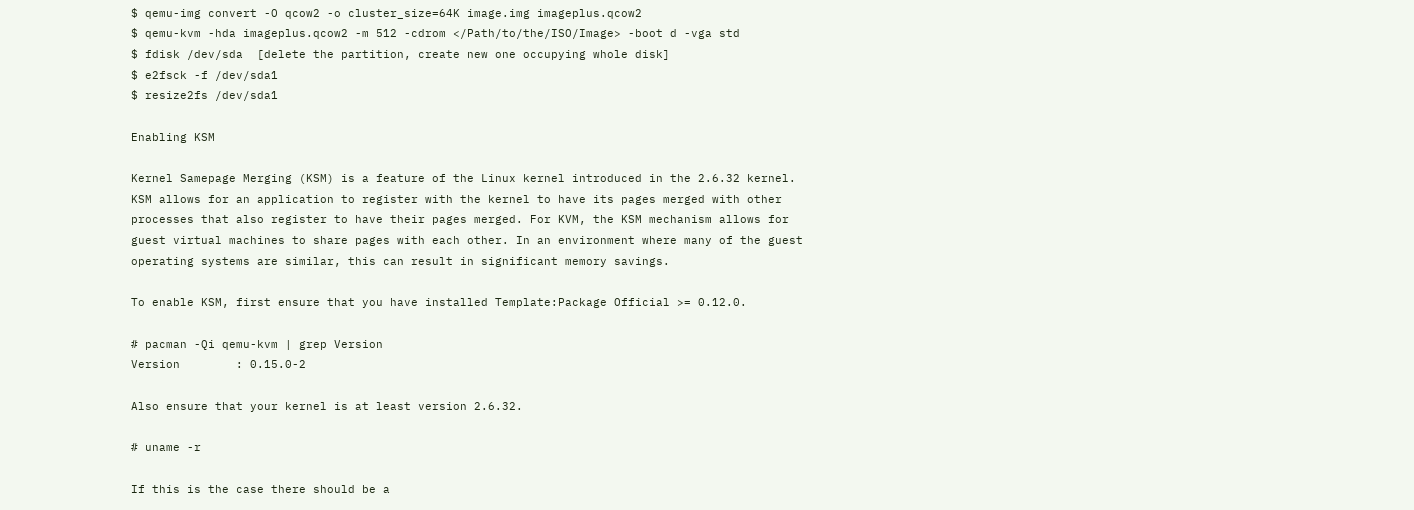$ qemu-img convert -O qcow2 -o cluster_size=64K image.img imageplus.qcow2
$ qemu-kvm -hda imageplus.qcow2 -m 512 -cdrom </Path/to/the/ISO/Image> -boot d -vga std
$ fdisk /dev/sda  [delete the partition, create new one occupying whole disk]
$ e2fsck -f /dev/sda1
$ resize2fs /dev/sda1

Enabling KSM

Kernel Samepage Merging (KSM) is a feature of the Linux kernel introduced in the 2.6.32 kernel. KSM allows for an application to register with the kernel to have its pages merged with other processes that also register to have their pages merged. For KVM, the KSM mechanism allows for guest virtual machines to share pages with each other. In an environment where many of the guest operating systems are similar, this can result in significant memory savings.

To enable KSM, first ensure that you have installed Template:Package Official >= 0.12.0.

# pacman -Qi qemu-kvm | grep Version
Version        : 0.15.0-2

Also ensure that your kernel is at least version 2.6.32.

# uname -r

If this is the case there should be a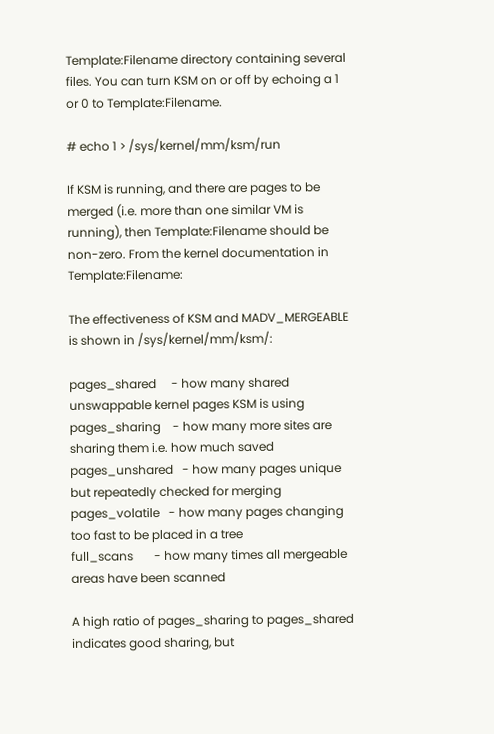Template:Filename directory containing several files. You can turn KSM on or off by echoing a 1 or 0 to Template:Filename.

# echo 1 > /sys/kernel/mm/ksm/run

If KSM is running, and there are pages to be merged (i.e. more than one similar VM is running), then Template:Filename should be non-zero. From the kernel documentation in Template:Filename:

The effectiveness of KSM and MADV_MERGEABLE is shown in /sys/kernel/mm/ksm/:

pages_shared     - how many shared unswappable kernel pages KSM is using
pages_sharing    - how many more sites are sharing them i.e. how much saved
pages_unshared   - how many pages unique but repeatedly checked for merging
pages_volatile   - how many pages changing too fast to be placed in a tree
full_scans       - how many times all mergeable areas have been scanned

A high ratio of pages_sharing to pages_shared indicates good sharing, but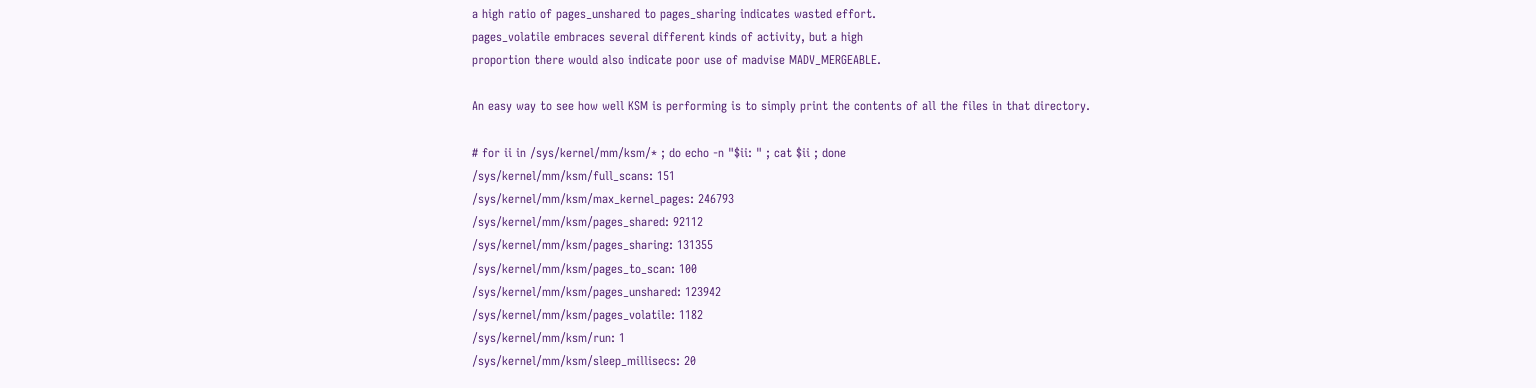a high ratio of pages_unshared to pages_sharing indicates wasted effort.
pages_volatile embraces several different kinds of activity, but a high
proportion there would also indicate poor use of madvise MADV_MERGEABLE.

An easy way to see how well KSM is performing is to simply print the contents of all the files in that directory.

# for ii in /sys/kernel/mm/ksm/* ; do echo -n "$ii: " ; cat $ii ; done
/sys/kernel/mm/ksm/full_scans: 151
/sys/kernel/mm/ksm/max_kernel_pages: 246793
/sys/kernel/mm/ksm/pages_shared: 92112
/sys/kernel/mm/ksm/pages_sharing: 131355
/sys/kernel/mm/ksm/pages_to_scan: 100
/sys/kernel/mm/ksm/pages_unshared: 123942
/sys/kernel/mm/ksm/pages_volatile: 1182
/sys/kernel/mm/ksm/run: 1
/sys/kernel/mm/ksm/sleep_millisecs: 20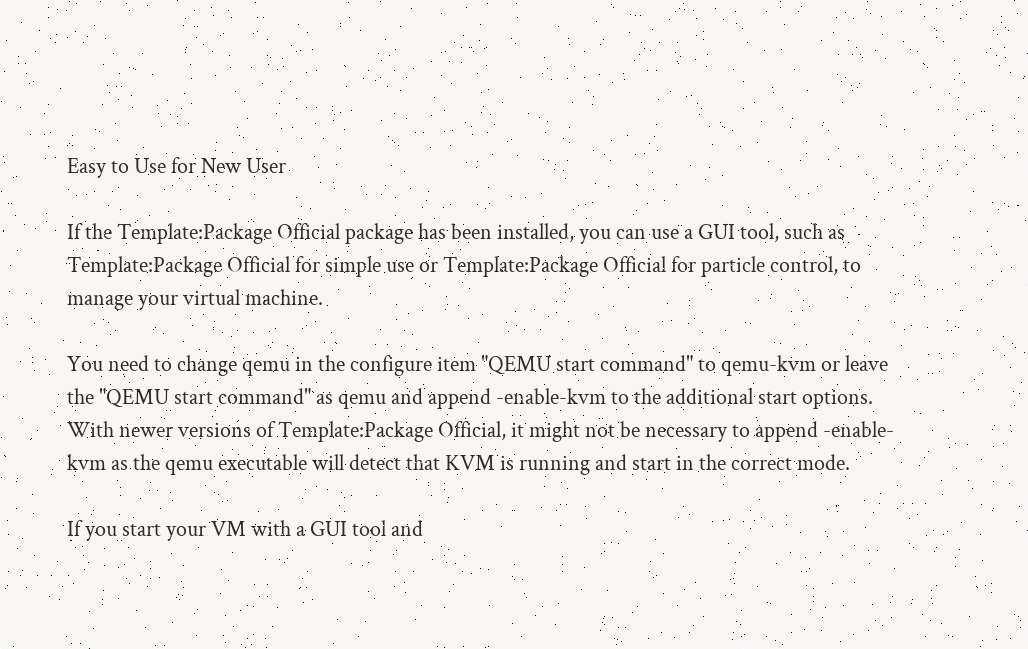Easy to Use for New User

If the Template:Package Official package has been installed, you can use a GUI tool, such as Template:Package Official for simple use or Template:Package Official for particle control, to manage your virtual machine.

You need to change qemu in the configure item "QEMU start command" to qemu-kvm or leave the "QEMU start command" as qemu and append -enable-kvm to the additional start options. With newer versions of Template:Package Official, it might not be necessary to append -enable-kvm as the qemu executable will detect that KVM is running and start in the correct mode.

If you start your VM with a GUI tool and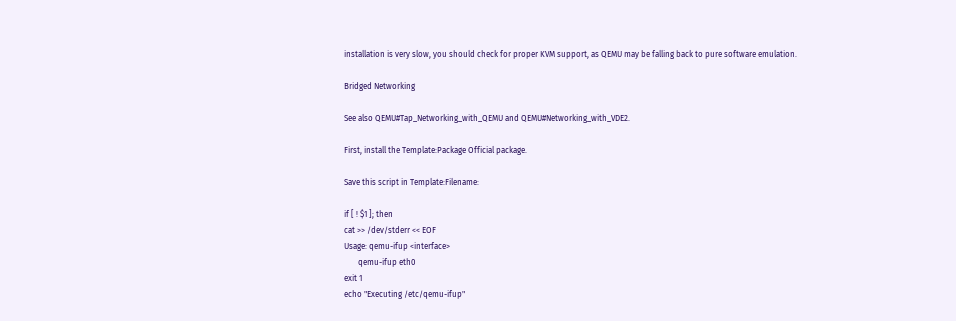installation is very slow, you should check for proper KVM support, as QEMU may be falling back to pure software emulation.

Bridged Networking

See also QEMU#Tap_Networking_with_QEMU and QEMU#Networking_with_VDE2.

First, install the Template:Package Official package.

Save this script in Template:Filename:

if [ ! $1 ]; then
cat >> /dev/stderr << EOF
Usage: qemu-ifup <interface>
       qemu-ifup eth0
exit 1
echo "Executing /etc/qemu-ifup"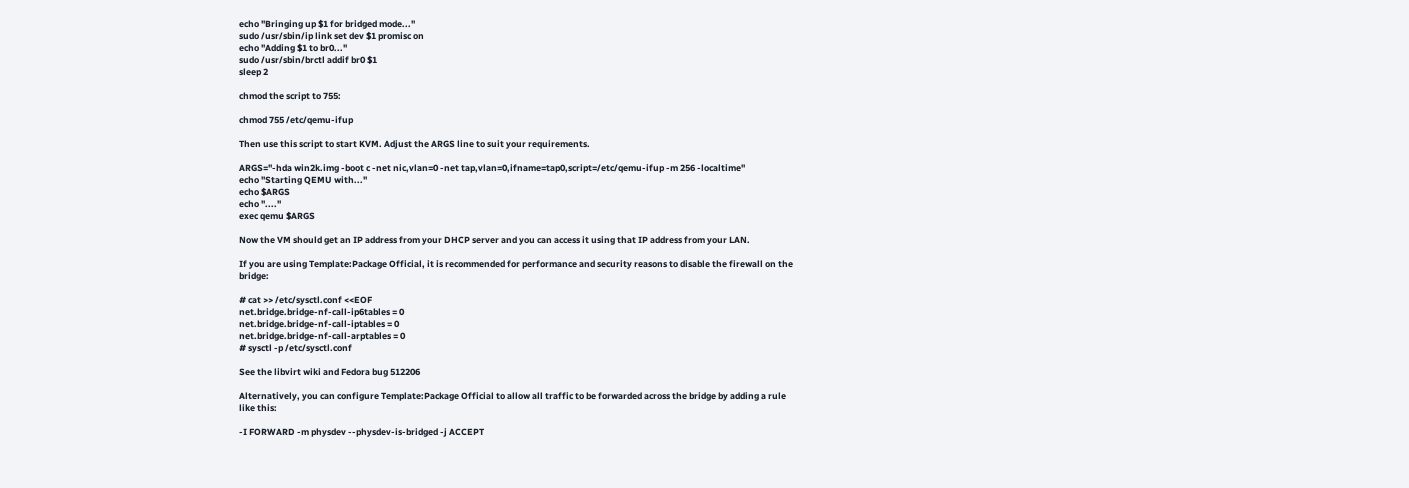echo "Bringing up $1 for bridged mode..."
sudo /usr/sbin/ip link set dev $1 promisc on
echo "Adding $1 to br0..."
sudo /usr/sbin/brctl addif br0 $1
sleep 2

chmod the script to 755:

chmod 755 /etc/qemu-ifup

Then use this script to start KVM. Adjust the ARGS line to suit your requirements.

ARGS="-hda win2k.img -boot c -net nic,vlan=0 -net tap,vlan=0,ifname=tap0,script=/etc/qemu-ifup -m 256 -localtime"
echo "Starting QEMU with..."
echo $ARGS
echo "...."
exec qemu $ARGS

Now the VM should get an IP address from your DHCP server and you can access it using that IP address from your LAN.

If you are using Template:Package Official, it is recommended for performance and security reasons to disable the firewall on the bridge:

# cat >> /etc/sysctl.conf <<EOF
net.bridge.bridge-nf-call-ip6tables = 0
net.bridge.bridge-nf-call-iptables = 0
net.bridge.bridge-nf-call-arptables = 0
# sysctl -p /etc/sysctl.conf

See the libvirt wiki and Fedora bug 512206

Alternatively, you can configure Template:Package Official to allow all traffic to be forwarded across the bridge by adding a rule like this:

-I FORWARD -m physdev --physdev-is-bridged -j ACCEPT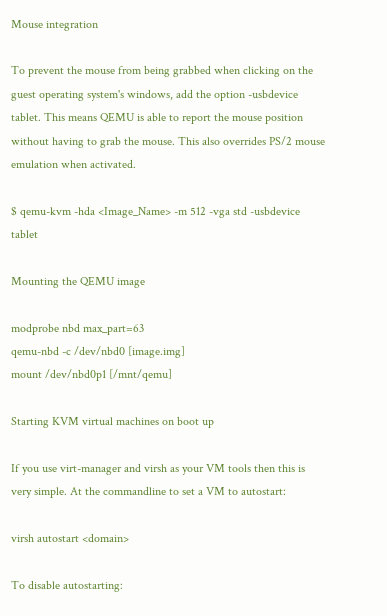Mouse integration

To prevent the mouse from being grabbed when clicking on the guest operating system's windows, add the option -usbdevice tablet. This means QEMU is able to report the mouse position without having to grab the mouse. This also overrides PS/2 mouse emulation when activated.

$ qemu-kvm -hda <Image_Name> -m 512 -vga std -usbdevice tablet

Mounting the QEMU image

modprobe nbd max_part=63
qemu-nbd -c /dev/nbd0 [image.img]
mount /dev/nbd0p1 [/mnt/qemu]

Starting KVM virtual machines on boot up

If you use virt-manager and virsh as your VM tools then this is very simple. At the commandline to set a VM to autostart:

virsh autostart <domain>

To disable autostarting: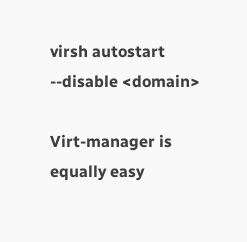virsh autostart --disable <domain>

Virt-manager is equally easy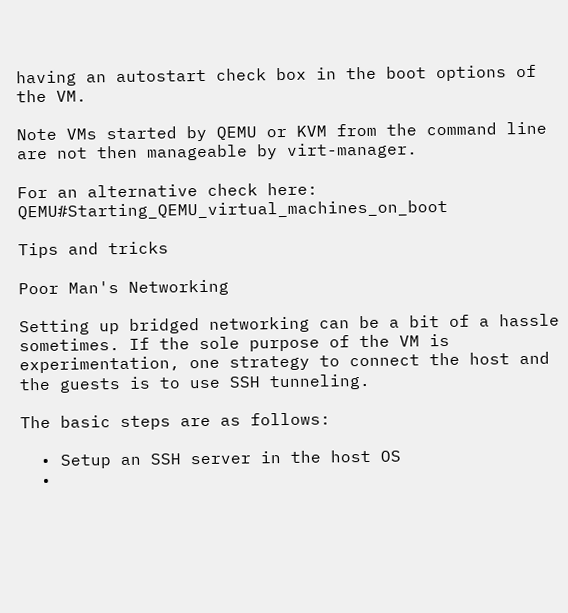having an autostart check box in the boot options of the VM.

Note VMs started by QEMU or KVM from the command line are not then manageable by virt-manager.

For an alternative check here: QEMU#Starting_QEMU_virtual_machines_on_boot

Tips and tricks

Poor Man's Networking

Setting up bridged networking can be a bit of a hassle sometimes. If the sole purpose of the VM is experimentation, one strategy to connect the host and the guests is to use SSH tunneling.

The basic steps are as follows:

  • Setup an SSH server in the host OS
  •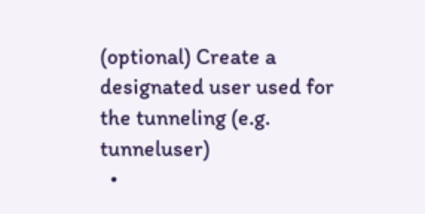(optional) Create a designated user used for the tunneling (e.g. tunneluser)
  •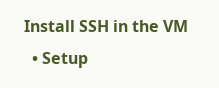Install SSH in the VM
  • Setup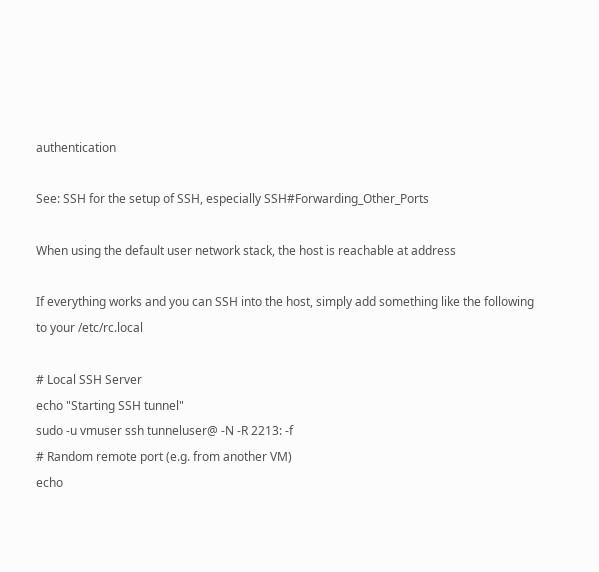authentication

See: SSH for the setup of SSH, especially SSH#Forwarding_Other_Ports

When using the default user network stack, the host is reachable at address

If everything works and you can SSH into the host, simply add something like the following to your /etc/rc.local

# Local SSH Server
echo "Starting SSH tunnel"
sudo -u vmuser ssh tunneluser@ -N -R 2213: -f
# Random remote port (e.g. from another VM)
echo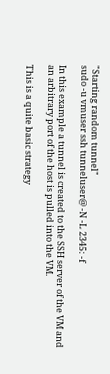"Starting random tunnel"
sudo -u vmuser ssh tunneluser@ -N -L 2345: -f

In this example a tunnel is created to the SSH server of the VM and an arbitrary port of the host is pulled into the VM.

This is a quite basic strategy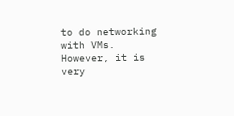to do networking with VMs. However, it is very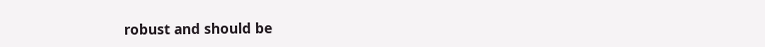robust and should be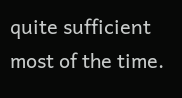quite sufficient most of the time.